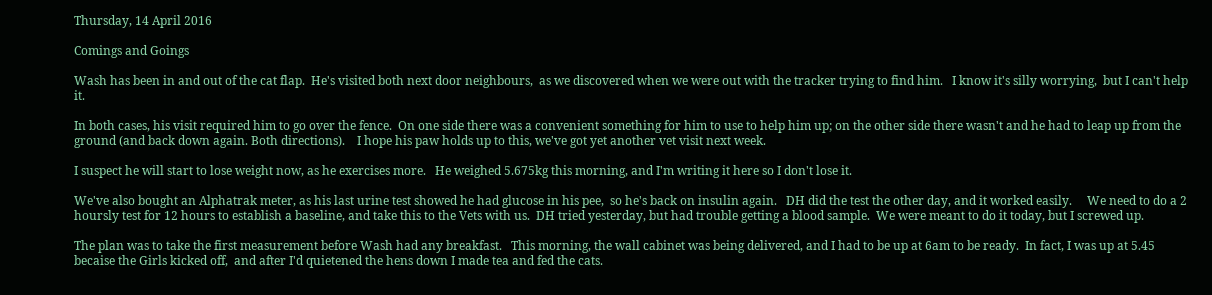Thursday, 14 April 2016

Comings and Goings

Wash has been in and out of the cat flap.  He's visited both next door neighbours,  as we discovered when we were out with the tracker trying to find him.   I know it's silly worrying,  but I can't help it.

In both cases, his visit required him to go over the fence.  On one side there was a convenient something for him to use to help him up; on the other side there wasn't and he had to leap up from the ground (and back down again. Both directions).    I hope his paw holds up to this, we've got yet another vet visit next week.

I suspect he will start to lose weight now, as he exercises more.   He weighed 5.675kg this morning, and I'm writing it here so I don't lose it.

We've also bought an Alphatrak meter, as his last urine test showed he had glucose in his pee,  so he's back on insulin again.   DH did the test the other day, and it worked easily.     We need to do a 2 hoursly test for 12 hours to establish a baseline, and take this to the Vets with us.  DH tried yesterday, but had trouble getting a blood sample.  We were meant to do it today, but I screwed up.

The plan was to take the first measurement before Wash had any breakfast.   This morning, the wall cabinet was being delivered, and I had to be up at 6am to be ready.  In fact, I was up at 5.45 becaise the Girls kicked off,  and after I'd quietened the hens down I made tea and fed the cats.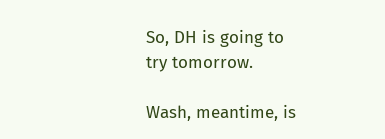So, DH is going to try tomorrow.

Wash, meantime, is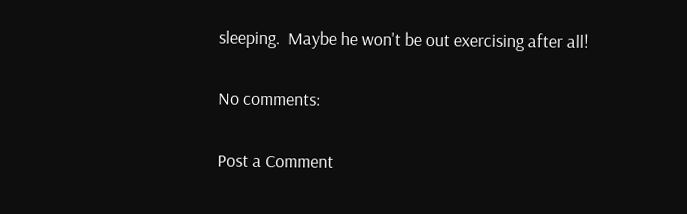sleeping.  Maybe he won't be out exercising after all!

No comments:

Post a Comment